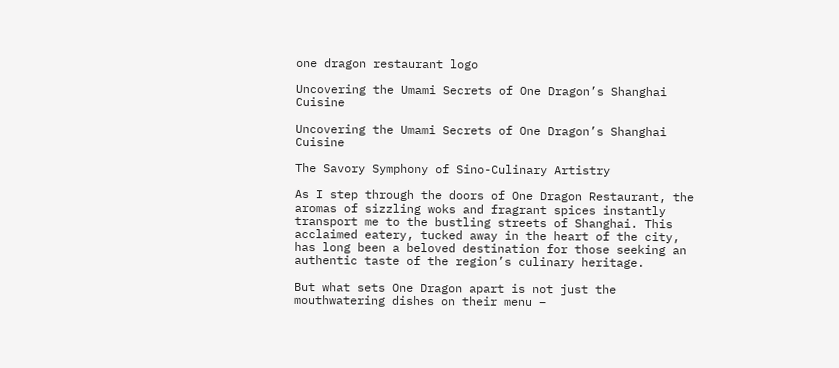one dragon restaurant logo

Uncovering the Umami Secrets of One Dragon’s Shanghai Cuisine

Uncovering the Umami Secrets of One Dragon’s Shanghai Cuisine

The Savory Symphony of Sino-Culinary Artistry

As I step through the doors of One Dragon Restaurant, the aromas of sizzling woks and fragrant spices instantly transport me to the bustling streets of Shanghai. This acclaimed eatery, tucked away in the heart of the city, has long been a beloved destination for those seeking an authentic taste of the region’s culinary heritage.

But what sets One Dragon apart is not just the mouthwatering dishes on their menu –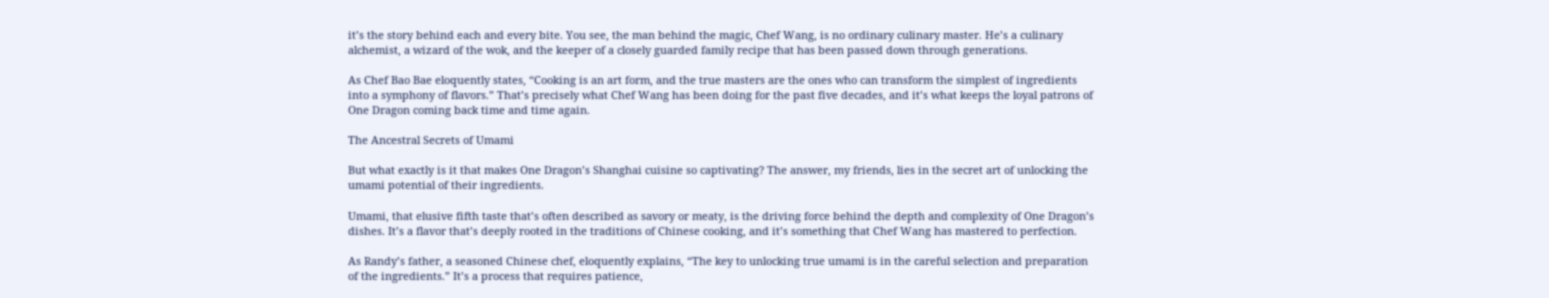it’s the story behind each and every bite. You see, the man behind the magic, Chef Wang, is no ordinary culinary master. He’s a culinary alchemist, a wizard of the wok, and the keeper of a closely guarded family recipe that has been passed down through generations.

As Chef Bao Bae eloquently states, “Cooking is an art form, and the true masters are the ones who can transform the simplest of ingredients into a symphony of flavors.” That’s precisely what Chef Wang has been doing for the past five decades, and it’s what keeps the loyal patrons of One Dragon coming back time and time again.

The Ancestral Secrets of Umami

But what exactly is it that makes One Dragon’s Shanghai cuisine so captivating? The answer, my friends, lies in the secret art of unlocking the umami potential of their ingredients.

Umami, that elusive fifth taste that’s often described as savory or meaty, is the driving force behind the depth and complexity of One Dragon’s dishes. It’s a flavor that’s deeply rooted in the traditions of Chinese cooking, and it’s something that Chef Wang has mastered to perfection.

As Randy’s father, a seasoned Chinese chef, eloquently explains, “The key to unlocking true umami is in the careful selection and preparation of the ingredients.” It’s a process that requires patience,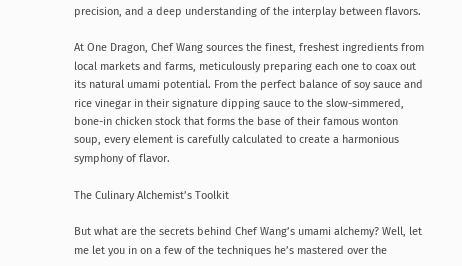precision, and a deep understanding of the interplay between flavors.

At One Dragon, Chef Wang sources the finest, freshest ingredients from local markets and farms, meticulously preparing each one to coax out its natural umami potential. From the perfect balance of soy sauce and rice vinegar in their signature dipping sauce to the slow-simmered, bone-in chicken stock that forms the base of their famous wonton soup, every element is carefully calculated to create a harmonious symphony of flavor.

The Culinary Alchemist’s Toolkit

But what are the secrets behind Chef Wang’s umami alchemy? Well, let me let you in on a few of the techniques he’s mastered over the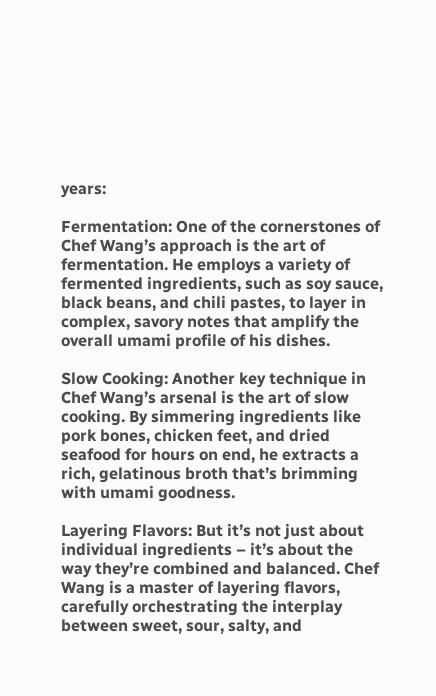years:

Fermentation: One of the cornerstones of Chef Wang’s approach is the art of fermentation. He employs a variety of fermented ingredients, such as soy sauce, black beans, and chili pastes, to layer in complex, savory notes that amplify the overall umami profile of his dishes.

Slow Cooking: Another key technique in Chef Wang’s arsenal is the art of slow cooking. By simmering ingredients like pork bones, chicken feet, and dried seafood for hours on end, he extracts a rich, gelatinous broth that’s brimming with umami goodness.

Layering Flavors: But it’s not just about individual ingredients – it’s about the way they’re combined and balanced. Chef Wang is a master of layering flavors, carefully orchestrating the interplay between sweet, sour, salty, and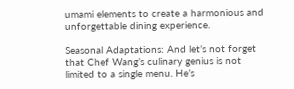umami elements to create a harmonious and unforgettable dining experience.

Seasonal Adaptations: And let’s not forget that Chef Wang’s culinary genius is not limited to a single menu. He’s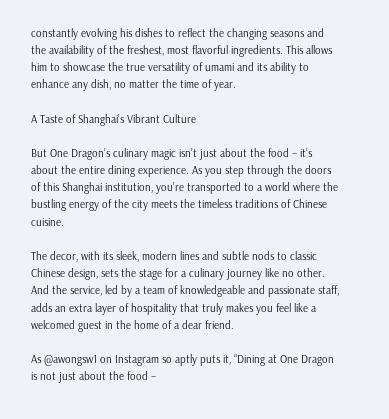constantly evolving his dishes to reflect the changing seasons and the availability of the freshest, most flavorful ingredients. This allows him to showcase the true versatility of umami and its ability to enhance any dish, no matter the time of year.

A Taste of Shanghai’s Vibrant Culture

But One Dragon’s culinary magic isn’t just about the food – it’s about the entire dining experience. As you step through the doors of this Shanghai institution, you’re transported to a world where the bustling energy of the city meets the timeless traditions of Chinese cuisine.

The decor, with its sleek, modern lines and subtle nods to classic Chinese design, sets the stage for a culinary journey like no other. And the service, led by a team of knowledgeable and passionate staff, adds an extra layer of hospitality that truly makes you feel like a welcomed guest in the home of a dear friend.

As @awongsw1 on Instagram so aptly puts it, “Dining at One Dragon is not just about the food –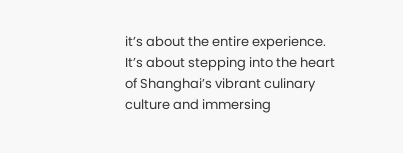it’s about the entire experience. It’s about stepping into the heart of Shanghai’s vibrant culinary culture and immersing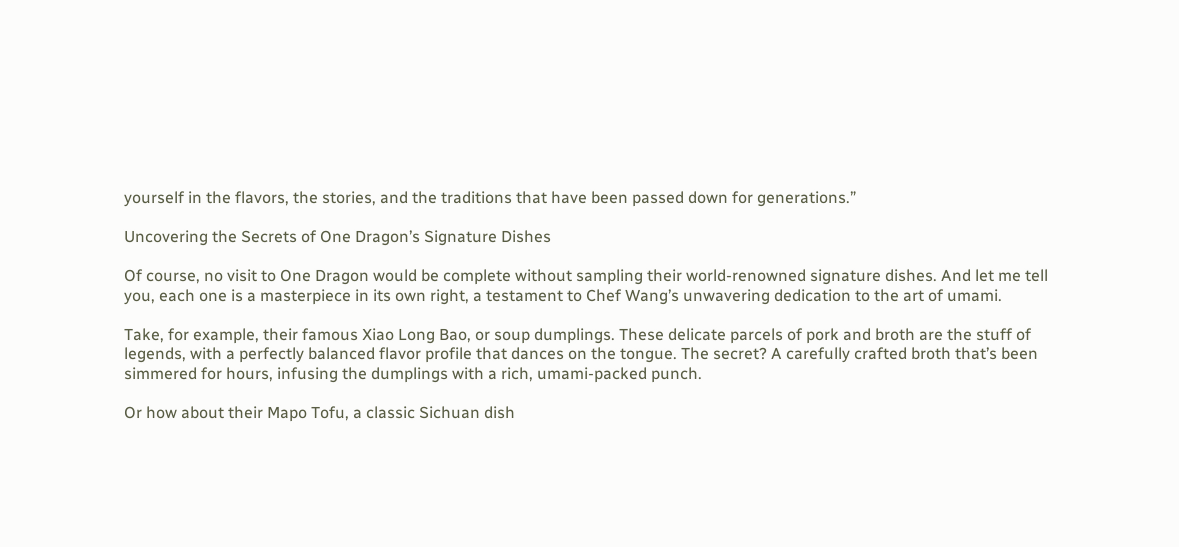yourself in the flavors, the stories, and the traditions that have been passed down for generations.”

Uncovering the Secrets of One Dragon’s Signature Dishes

Of course, no visit to One Dragon would be complete without sampling their world-renowned signature dishes. And let me tell you, each one is a masterpiece in its own right, a testament to Chef Wang’s unwavering dedication to the art of umami.

Take, for example, their famous Xiao Long Bao, or soup dumplings. These delicate parcels of pork and broth are the stuff of legends, with a perfectly balanced flavor profile that dances on the tongue. The secret? A carefully crafted broth that’s been simmered for hours, infusing the dumplings with a rich, umami-packed punch.

Or how about their Mapo Tofu, a classic Sichuan dish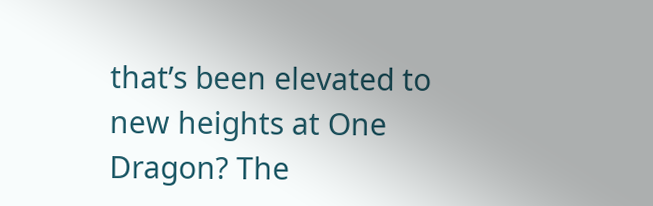that’s been elevated to new heights at One Dragon? The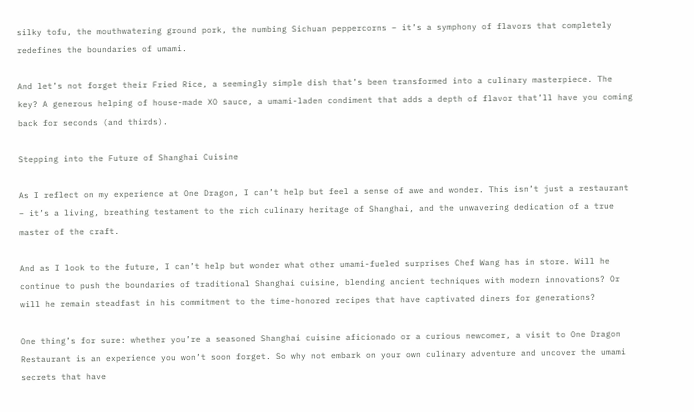silky tofu, the mouthwatering ground pork, the numbing Sichuan peppercorns – it’s a symphony of flavors that completely redefines the boundaries of umami.

And let’s not forget their Fried Rice, a seemingly simple dish that’s been transformed into a culinary masterpiece. The key? A generous helping of house-made XO sauce, a umami-laden condiment that adds a depth of flavor that’ll have you coming back for seconds (and thirds).

Stepping into the Future of Shanghai Cuisine

As I reflect on my experience at One Dragon, I can’t help but feel a sense of awe and wonder. This isn’t just a restaurant – it’s a living, breathing testament to the rich culinary heritage of Shanghai, and the unwavering dedication of a true master of the craft.

And as I look to the future, I can’t help but wonder what other umami-fueled surprises Chef Wang has in store. Will he continue to push the boundaries of traditional Shanghai cuisine, blending ancient techniques with modern innovations? Or will he remain steadfast in his commitment to the time-honored recipes that have captivated diners for generations?

One thing’s for sure: whether you’re a seasoned Shanghai cuisine aficionado or a curious newcomer, a visit to One Dragon Restaurant is an experience you won’t soon forget. So why not embark on your own culinary adventure and uncover the umami secrets that have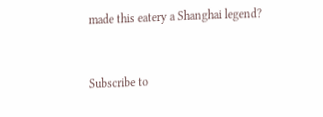made this eatery a Shanghai legend?



Subscribe to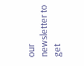our newsletter to get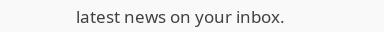latest news on your inbox.